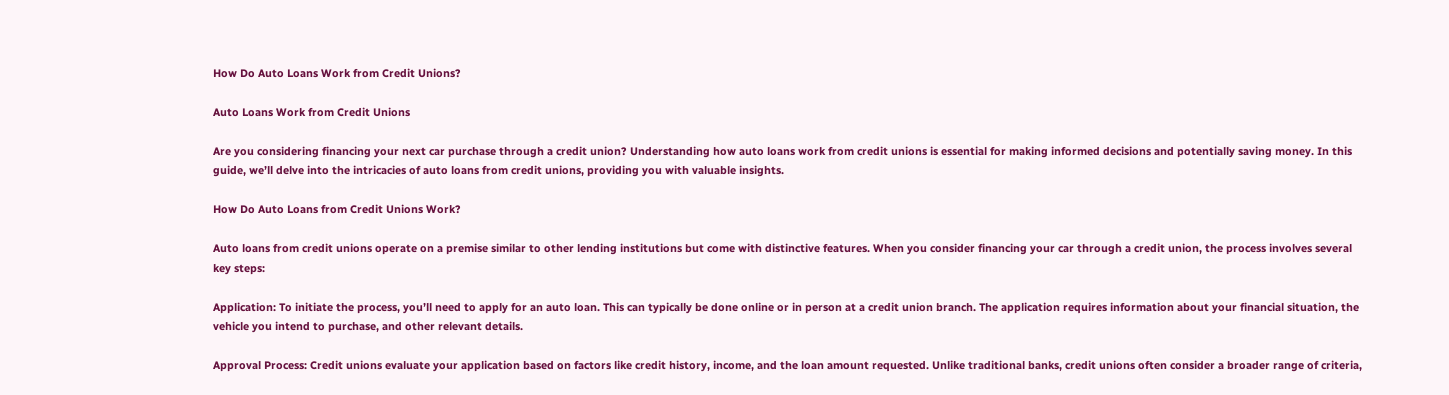How Do Auto Loans Work from Credit Unions?

Auto Loans Work from Credit Unions

Are you considering financing your next car purchase through a credit union? Understanding how auto loans work from credit unions is essential for making informed decisions and potentially saving money. In this guide, we’ll delve into the intricacies of auto loans from credit unions, providing you with valuable insights.

How Do Auto Loans from Credit Unions Work?

Auto loans from credit unions operate on a premise similar to other lending institutions but come with distinctive features. When you consider financing your car through a credit union, the process involves several key steps:

Application: To initiate the process, you’ll need to apply for an auto loan. This can typically be done online or in person at a credit union branch. The application requires information about your financial situation, the vehicle you intend to purchase, and other relevant details.

Approval Process: Credit unions evaluate your application based on factors like credit history, income, and the loan amount requested. Unlike traditional banks, credit unions often consider a broader range of criteria,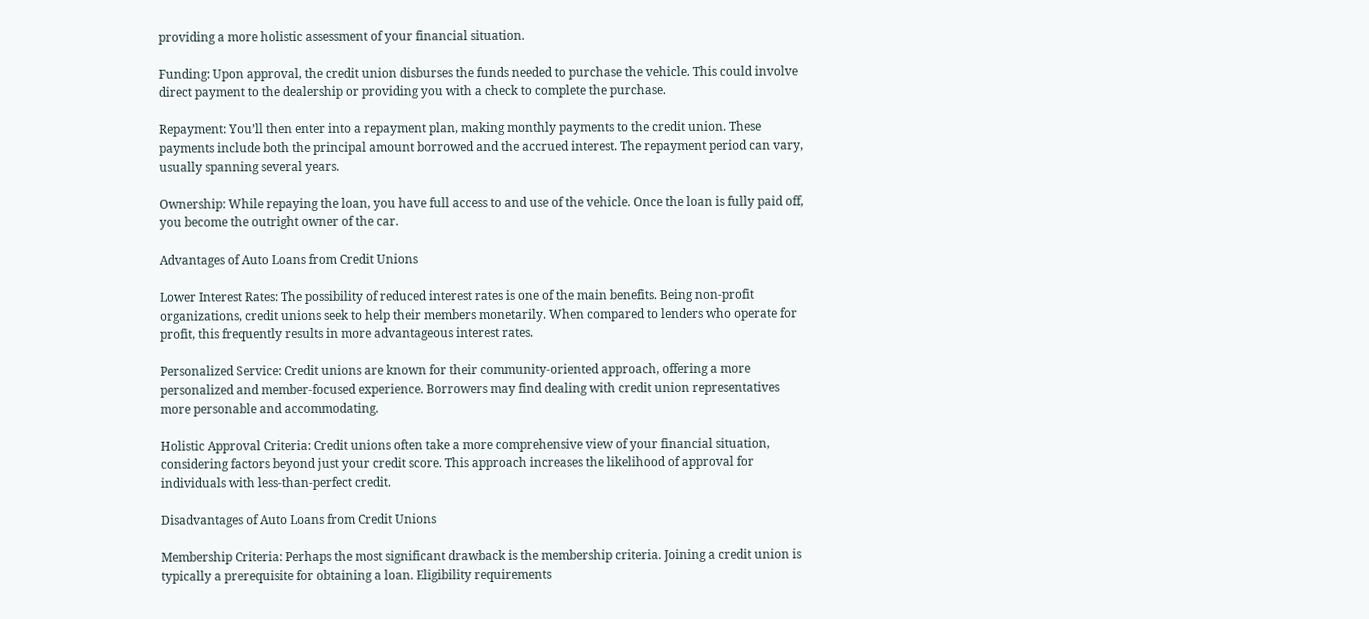providing a more holistic assessment of your financial situation.

Funding: Upon approval, the credit union disburses the funds needed to purchase the vehicle. This could involve direct payment to the dealership or providing you with a check to complete the purchase.

Repayment: You’ll then enter into a repayment plan, making monthly payments to the credit union. These payments include both the principal amount borrowed and the accrued interest. The repayment period can vary, usually spanning several years.

Ownership: While repaying the loan, you have full access to and use of the vehicle. Once the loan is fully paid off, you become the outright owner of the car.

Advantages of Auto Loans from Credit Unions

Lower Interest Rates: The possibility of reduced interest rates is one of the main benefits. Being non-profit organizations, credit unions seek to help their members monetarily. When compared to lenders who operate for profit, this frequently results in more advantageous interest rates.

Personalized Service: Credit unions are known for their community-oriented approach, offering a more personalized and member-focused experience. Borrowers may find dealing with credit union representatives more personable and accommodating.

Holistic Approval Criteria: Credit unions often take a more comprehensive view of your financial situation, considering factors beyond just your credit score. This approach increases the likelihood of approval for individuals with less-than-perfect credit.

Disadvantages of Auto Loans from Credit Unions

Membership Criteria: Perhaps the most significant drawback is the membership criteria. Joining a credit union is typically a prerequisite for obtaining a loan. Eligibility requirements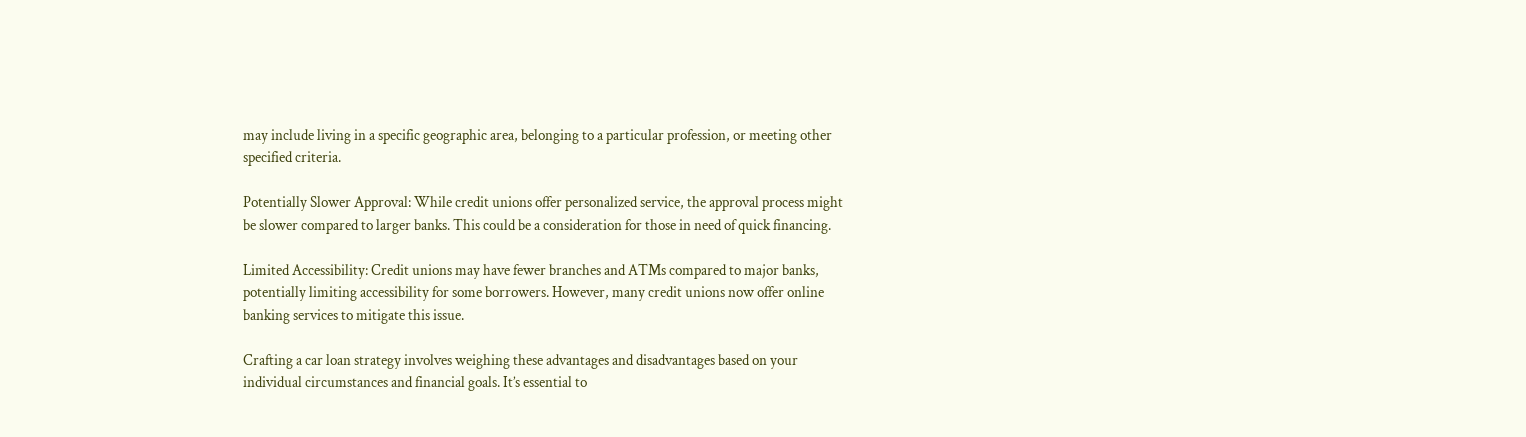may include living in a specific geographic area, belonging to a particular profession, or meeting other specified criteria.

Potentially Slower Approval: While credit unions offer personalized service, the approval process might be slower compared to larger banks. This could be a consideration for those in need of quick financing.

Limited Accessibility: Credit unions may have fewer branches and ATMs compared to major banks, potentially limiting accessibility for some borrowers. However, many credit unions now offer online banking services to mitigate this issue.

Crafting a car loan strategy involves weighing these advantages and disadvantages based on your individual circumstances and financial goals. It’s essential to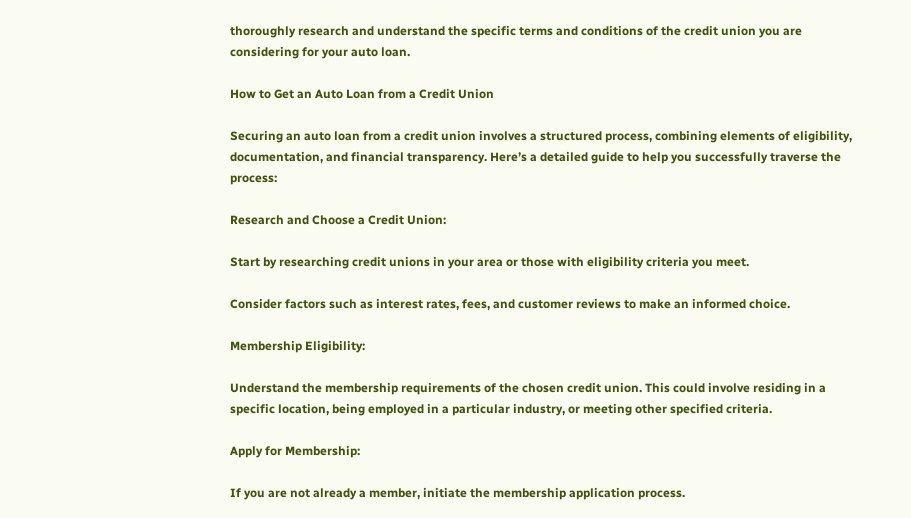thoroughly research and understand the specific terms and conditions of the credit union you are considering for your auto loan.

How to Get an Auto Loan from a Credit Union

Securing an auto loan from a credit union involves a structured process, combining elements of eligibility, documentation, and financial transparency. Here’s a detailed guide to help you successfully traverse the process:

Research and Choose a Credit Union:

Start by researching credit unions in your area or those with eligibility criteria you meet.

Consider factors such as interest rates, fees, and customer reviews to make an informed choice.

Membership Eligibility:

Understand the membership requirements of the chosen credit union. This could involve residing in a specific location, being employed in a particular industry, or meeting other specified criteria.

Apply for Membership:

If you are not already a member, initiate the membership application process.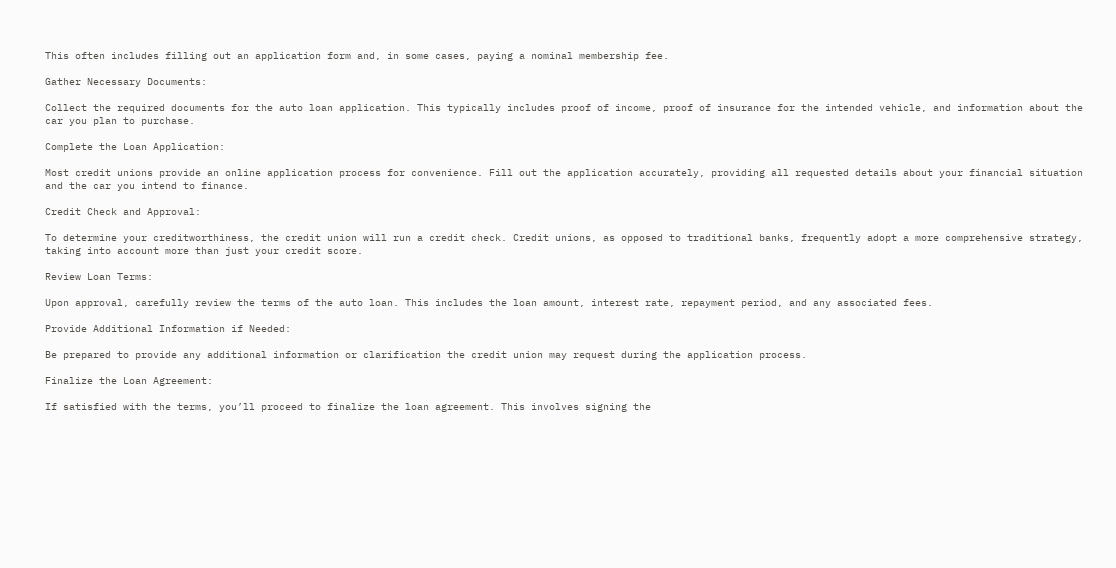This often includes filling out an application form and, in some cases, paying a nominal membership fee.

Gather Necessary Documents:

Collect the required documents for the auto loan application. This typically includes proof of income, proof of insurance for the intended vehicle, and information about the car you plan to purchase.

Complete the Loan Application:

Most credit unions provide an online application process for convenience. Fill out the application accurately, providing all requested details about your financial situation and the car you intend to finance.

Credit Check and Approval:

To determine your creditworthiness, the credit union will run a credit check. Credit unions, as opposed to traditional banks, frequently adopt a more comprehensive strategy, taking into account more than just your credit score.

Review Loan Terms:

Upon approval, carefully review the terms of the auto loan. This includes the loan amount, interest rate, repayment period, and any associated fees.

Provide Additional Information if Needed:

Be prepared to provide any additional information or clarification the credit union may request during the application process.

Finalize the Loan Agreement:

If satisfied with the terms, you’ll proceed to finalize the loan agreement. This involves signing the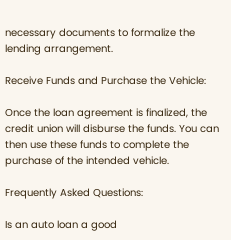necessary documents to formalize the lending arrangement.

Receive Funds and Purchase the Vehicle:

Once the loan agreement is finalized, the credit union will disburse the funds. You can then use these funds to complete the purchase of the intended vehicle.

Frequently Asked Questions:

Is an auto loan a good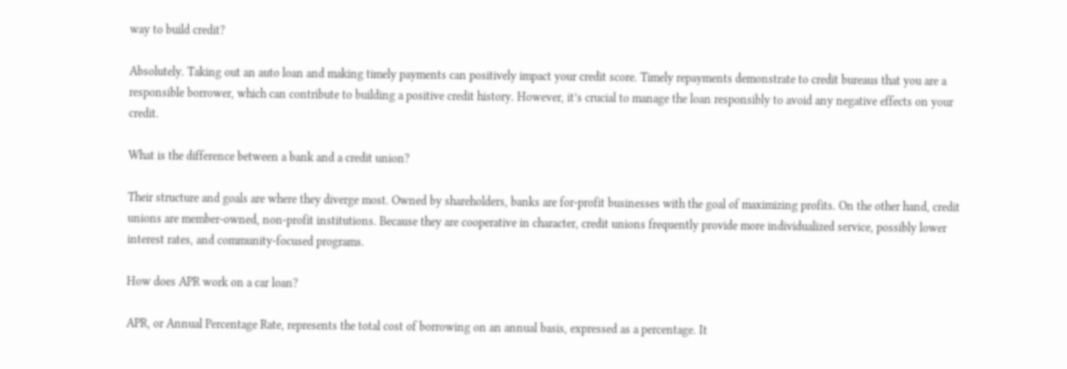way to build credit?

Absolutely. Taking out an auto loan and making timely payments can positively impact your credit score. Timely repayments demonstrate to credit bureaus that you are a responsible borrower, which can contribute to building a positive credit history. However, it’s crucial to manage the loan responsibly to avoid any negative effects on your credit.

What is the difference between a bank and a credit union?

Their structure and goals are where they diverge most. Owned by shareholders, banks are for-profit businesses with the goal of maximizing profits. On the other hand, credit unions are member-owned, non-profit institutions. Because they are cooperative in character, credit unions frequently provide more individualized service, possibly lower interest rates, and community-focused programs.

How does APR work on a car loan?

APR, or Annual Percentage Rate, represents the total cost of borrowing on an annual basis, expressed as a percentage. It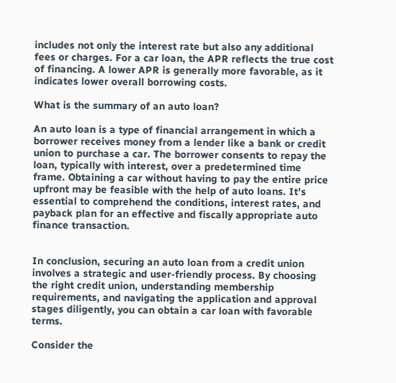includes not only the interest rate but also any additional fees or charges. For a car loan, the APR reflects the true cost of financing. A lower APR is generally more favorable, as it indicates lower overall borrowing costs.

What is the summary of an auto loan?

An auto loan is a type of financial arrangement in which a borrower receives money from a lender like a bank or credit union to purchase a car. The borrower consents to repay the loan, typically with interest, over a predetermined time frame. Obtaining a car without having to pay the entire price upfront may be feasible with the help of auto loans. It’s essential to comprehend the conditions, interest rates, and payback plan for an effective and fiscally appropriate auto finance transaction.


In conclusion, securing an auto loan from a credit union involves a strategic and user-friendly process. By choosing the right credit union, understanding membership requirements, and navigating the application and approval stages diligently, you can obtain a car loan with favorable terms.

Consider the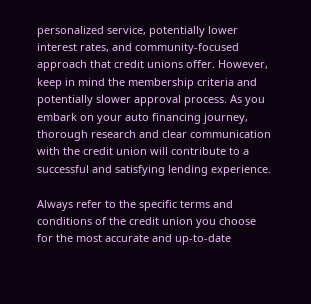personalized service, potentially lower interest rates, and community-focused approach that credit unions offer. However, keep in mind the membership criteria and potentially slower approval process. As you embark on your auto financing journey, thorough research and clear communication with the credit union will contribute to a successful and satisfying lending experience.

Always refer to the specific terms and conditions of the credit union you choose for the most accurate and up-to-date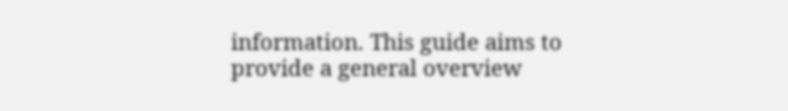information. This guide aims to provide a general overview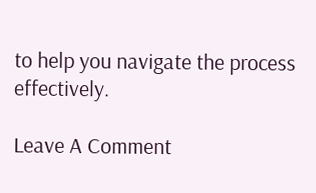to help you navigate the process effectively.

Leave A Comment